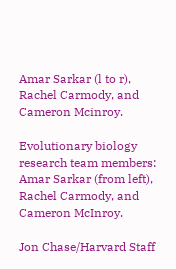Amar Sarkar (l to r), Rachel Carmody, and Cameron Mcinroy.

Evolutionary biology research team members: Amar Sarkar (from left), Rachel Carmody, and Cameron McInroy.

Jon Chase/Harvard Staff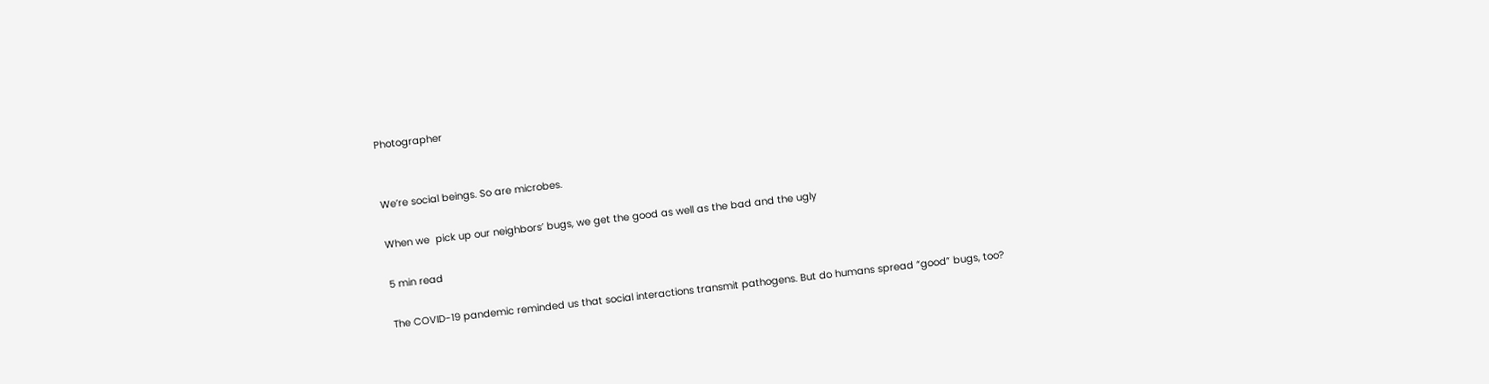Photographer


We’re social beings. So are microbes.

When we  pick up our neighbors’ bugs, we get the good as well as the bad and the ugly

5 min read

The COVID-19 pandemic reminded us that social interactions transmit pathogens. But do humans spread “good” bugs, too?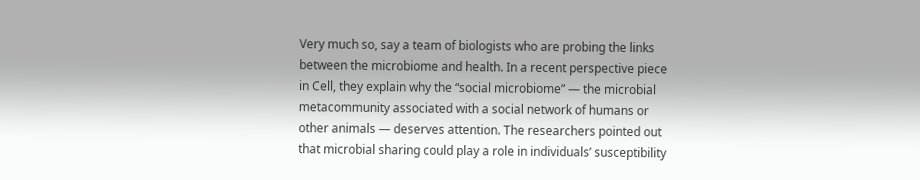Very much so, say a team of biologists who are probing the links between the microbiome and health. In a recent perspective piece in Cell, they explain why the “social microbiome” — the microbial metacommunity associated with a social network of humans or other animals — deserves attention. The researchers pointed out that microbial sharing could play a role in individuals’ susceptibility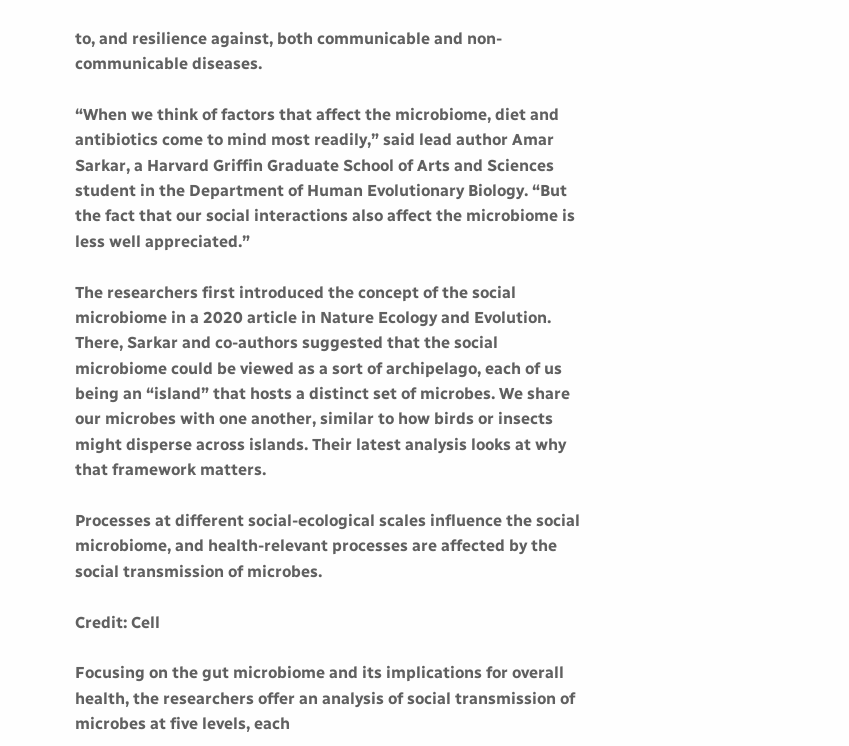to, and resilience against, both communicable and non-communicable diseases.

“When we think of factors that affect the microbiome, diet and antibiotics come to mind most readily,” said lead author Amar Sarkar, a Harvard Griffin Graduate School of Arts and Sciences student in the Department of Human Evolutionary Biology. “But the fact that our social interactions also affect the microbiome is less well appreciated.”

The researchers first introduced the concept of the social microbiome in a 2020 article in Nature Ecology and Evolution. There, Sarkar and co-authors suggested that the social microbiome could be viewed as a sort of archipelago, each of us being an “island” that hosts a distinct set of microbes. We share our microbes with one another, similar to how birds or insects might disperse across islands. Their latest analysis looks at why that framework matters.

Processes at different social-ecological scales influence the social microbiome, and health-relevant processes are affected by the social transmission of microbes.

Credit: Cell

Focusing on the gut microbiome and its implications for overall health, the researchers offer an analysis of social transmission of microbes at five levels, each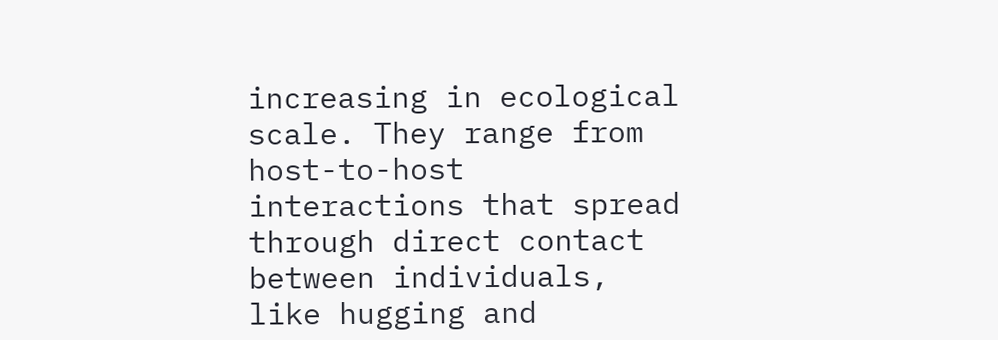increasing in ecological scale. They range from host-to-host interactions that spread through direct contact between individuals, like hugging and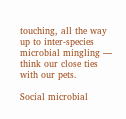touching, all the way up to inter-species microbial mingling — think our close ties with our pets.

Social microbial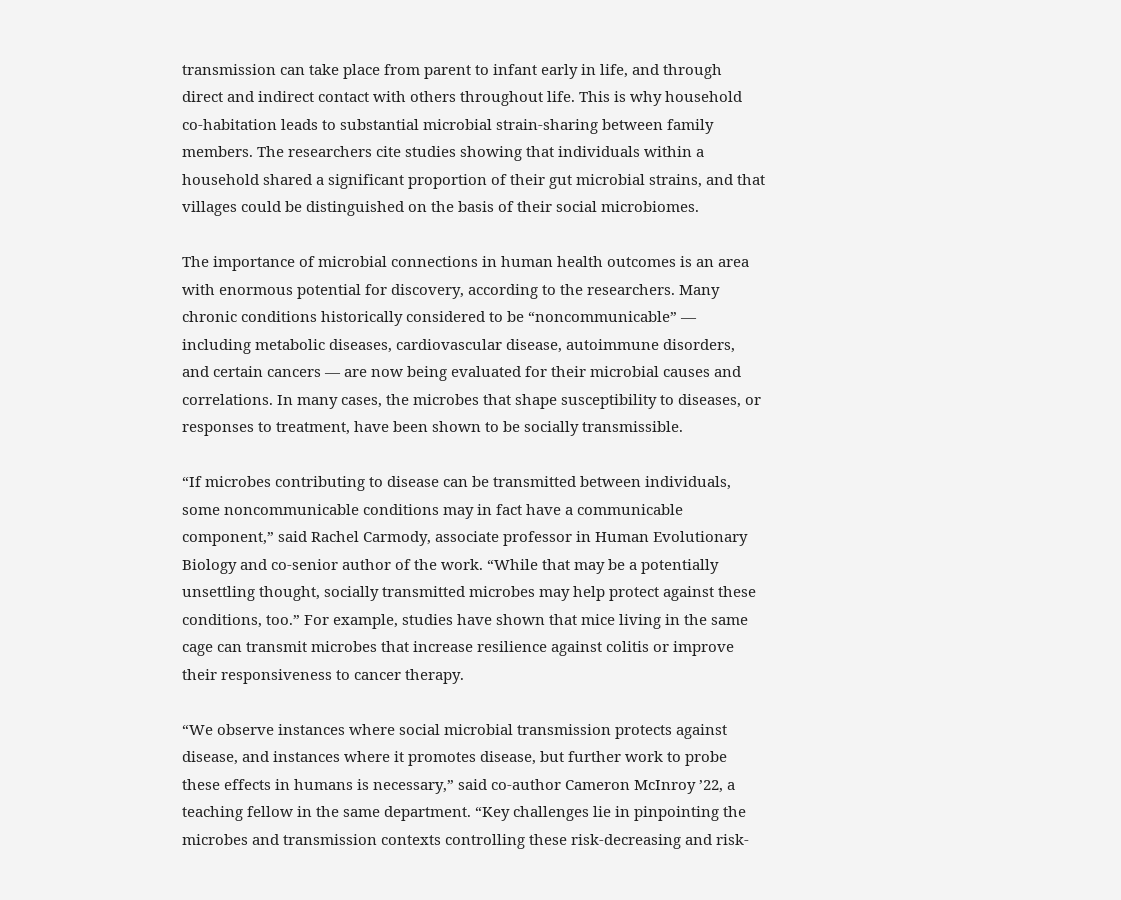transmission can take place from parent to infant early in life, and through direct and indirect contact with others throughout life. This is why household co-habitation leads to substantial microbial strain-sharing between family members. The researchers cite studies showing that individuals within a household shared a significant proportion of their gut microbial strains, and that villages could be distinguished on the basis of their social microbiomes.

The importance of microbial connections in human health outcomes is an area with enormous potential for discovery, according to the researchers. Many chronic conditions historically considered to be “noncommunicable” — including metabolic diseases, cardiovascular disease, autoimmune disorders, and certain cancers — are now being evaluated for their microbial causes and correlations. In many cases, the microbes that shape susceptibility to diseases, or responses to treatment, have been shown to be socially transmissible.

“If microbes contributing to disease can be transmitted between individuals, some noncommunicable conditions may in fact have a communicable component,” said Rachel Carmody, associate professor in Human Evolutionary Biology and co-senior author of the work. “While that may be a potentially unsettling thought, socially transmitted microbes may help protect against these conditions, too.” For example, studies have shown that mice living in the same cage can transmit microbes that increase resilience against colitis or improve their responsiveness to cancer therapy.

“We observe instances where social microbial transmission protects against disease, and instances where it promotes disease, but further work to probe these effects in humans is necessary,” said co-author Cameron McInroy ’22, a teaching fellow in the same department. “Key challenges lie in pinpointing the microbes and transmission contexts controlling these risk-decreasing and risk-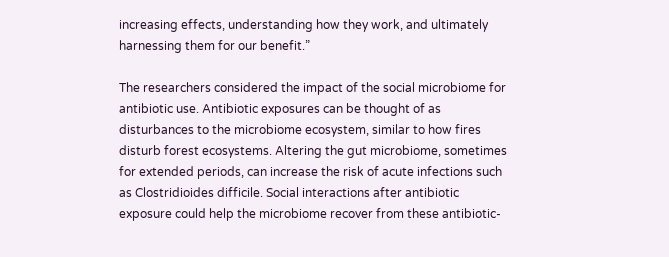increasing effects, understanding how they work, and ultimately harnessing them for our benefit.”

The researchers considered the impact of the social microbiome for antibiotic use. Antibiotic exposures can be thought of as disturbances to the microbiome ecosystem, similar to how fires disturb forest ecosystems. Altering the gut microbiome, sometimes for extended periods, can increase the risk of acute infections such as Clostridioides difficile. Social interactions after antibiotic exposure could help the microbiome recover from these antibiotic-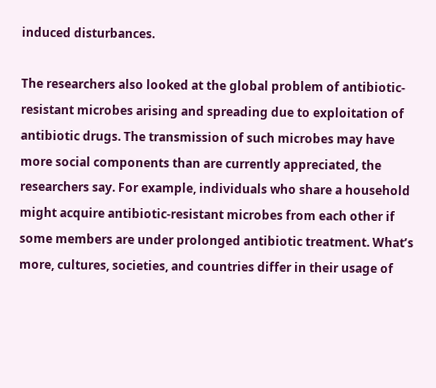induced disturbances.

The researchers also looked at the global problem of antibiotic-resistant microbes arising and spreading due to exploitation of antibiotic drugs. The transmission of such microbes may have more social components than are currently appreciated, the researchers say. For example, individuals who share a household might acquire antibiotic-resistant microbes from each other if some members are under prolonged antibiotic treatment. What’s more, cultures, societies, and countries differ in their usage of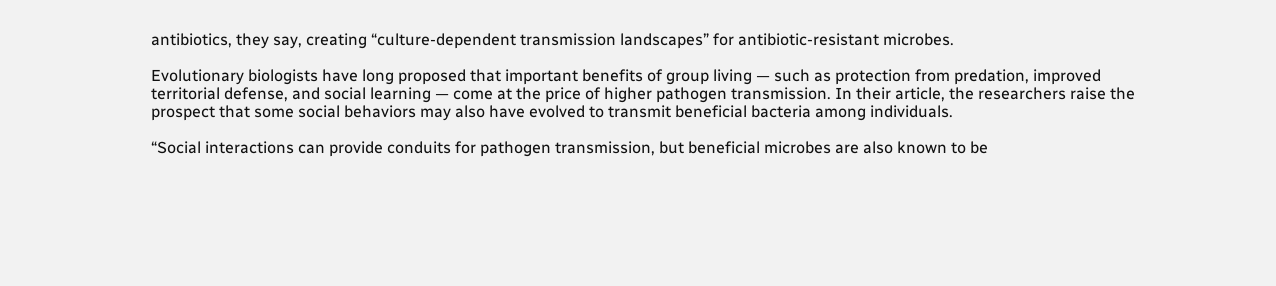antibiotics, they say, creating “culture-dependent transmission landscapes” for antibiotic-resistant microbes.

Evolutionary biologists have long proposed that important benefits of group living — such as protection from predation, improved territorial defense, and social learning — come at the price of higher pathogen transmission. In their article, the researchers raise the prospect that some social behaviors may also have evolved to transmit beneficial bacteria among individuals.

“Social interactions can provide conduits for pathogen transmission, but beneficial microbes are also known to be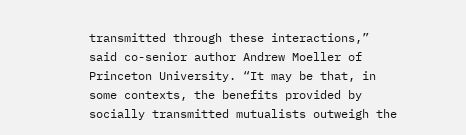transmitted through these interactions,” said co-senior author Andrew Moeller of Princeton University. “It may be that, in some contexts, the benefits provided by socially transmitted mutualists outweigh the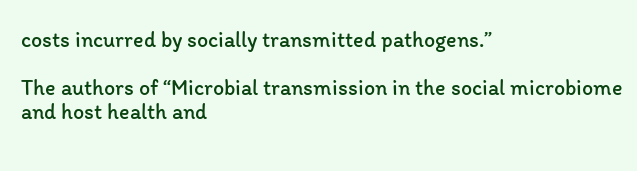costs incurred by socially transmitted pathogens.”

The authors of “Microbial transmission in the social microbiome and host health and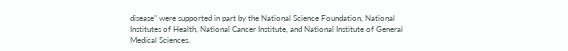disease” were supported in part by the National Science Foundation, National Institutes of Health, National Cancer Institute, and National Institute of General Medical Sciences.